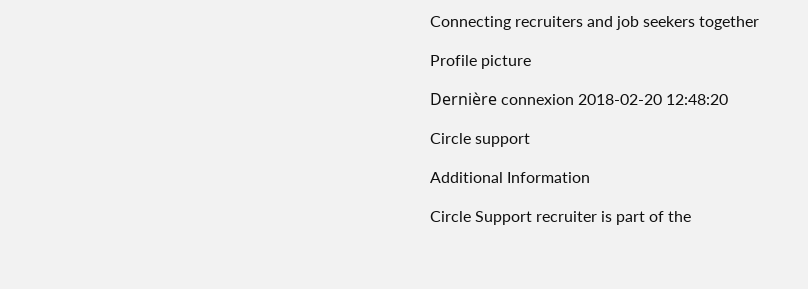Connecting recruiters and job seekers together

Profile picture

Dernière connexion 2018-02-20 12:48:20

Circle support

Additional Information

Circle Support recruiter is part of the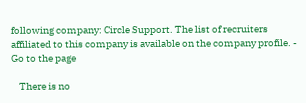following company: Circle Support. The list of recruiters affiliated to this company is available on the company profile. - Go to the page

    There is no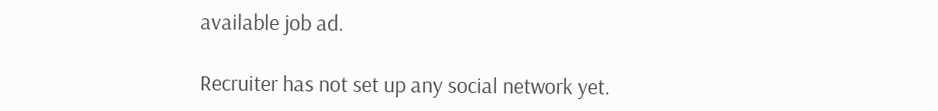available job ad.

Recruiter has not set up any social network yet.